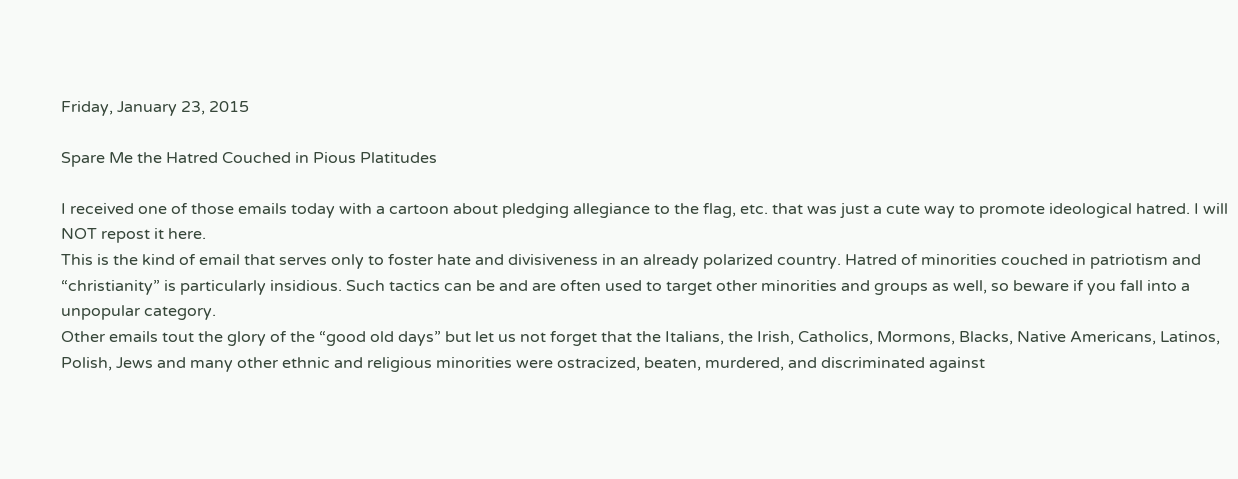Friday, January 23, 2015

Spare Me the Hatred Couched in Pious Platitudes

I received one of those emails today with a cartoon about pledging allegiance to the flag, etc. that was just a cute way to promote ideological hatred. I will NOT repost it here.
This is the kind of email that serves only to foster hate and divisiveness in an already polarized country. Hatred of minorities couched in patriotism and “christianity” is particularly insidious. Such tactics can be and are often used to target other minorities and groups as well, so beware if you fall into a unpopular category.
Other emails tout the glory of the “good old days” but let us not forget that the Italians, the Irish, Catholics, Mormons, Blacks, Native Americans, Latinos, Polish, Jews and many other ethnic and religious minorities were ostracized, beaten, murdered, and discriminated against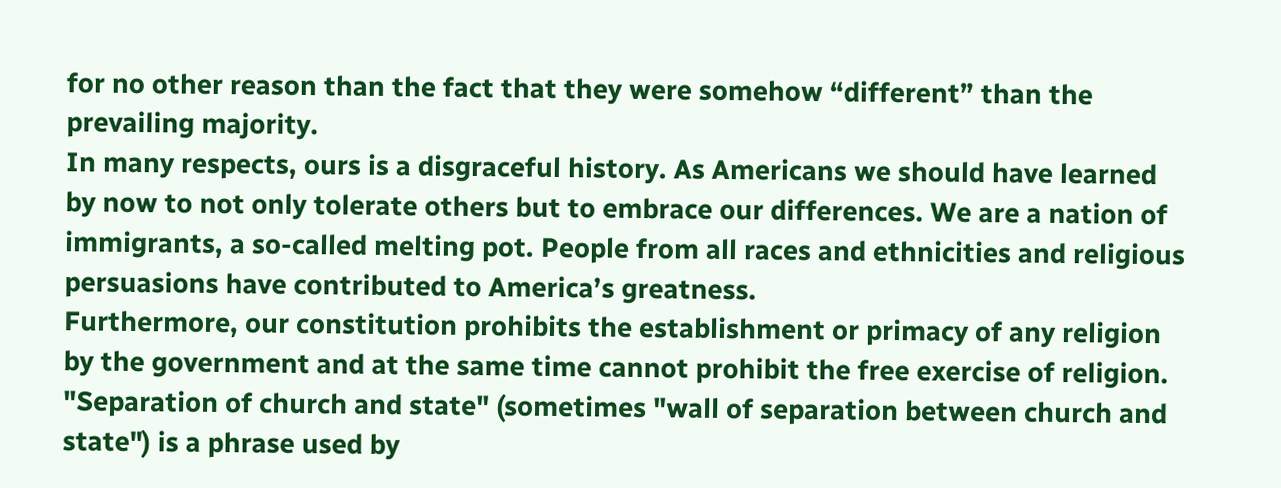for no other reason than the fact that they were somehow “different” than the prevailing majority.
In many respects, ours is a disgraceful history. As Americans we should have learned by now to not only tolerate others but to embrace our differences. We are a nation of immigrants, a so-called melting pot. People from all races and ethnicities and religious persuasions have contributed to America’s greatness.
Furthermore, our constitution prohibits the establishment or primacy of any religion by the government and at the same time cannot prohibit the free exercise of religion.
"Separation of church and state" (sometimes "wall of separation between church and state") is a phrase used by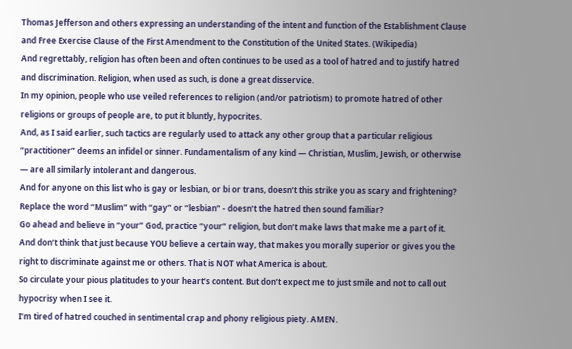Thomas Jefferson and others expressing an understanding of the intent and function of the Establishment Clause and Free Exercise Clause of the First Amendment to the Constitution of the United States. (Wikipedia)
And regrettably, religion has often been and often continues to be used as a tool of hatred and to justify hatred and discrimination. Religion, when used as such, is done a great disservice.
In my opinion, people who use veiled references to religion (and/or patriotism) to promote hatred of other religions or groups of people are, to put it bluntly, hypocrites.
And, as I said earlier, such tactics are regularly used to attack any other group that a particular religious “practitioner” deems an infidel or sinner. Fundamentalism of any kind — Christian, Muslim, Jewish, or otherwise — are all similarly intolerant and dangerous.
And for anyone on this list who is gay or lesbian, or bi or trans, doesn’t this strike you as scary and frightening? Replace the word “Muslim” with “gay” or “lesbian” - doesn’t the hatred then sound familiar?
Go ahead and believe in “your” God, practice “your” religion, but don’t make laws that make me a part of it.
And don’t think that just because YOU believe a certain way, that makes you morally superior or gives you the right to discriminate against me or others. That is NOT what America is about.
So circulate your pious platitudes to your heart’s content. But don’t expect me to just smile and not to call out hypocrisy when I see it.
I’m tired of hatred couched in sentimental crap and phony religious piety. AMEN.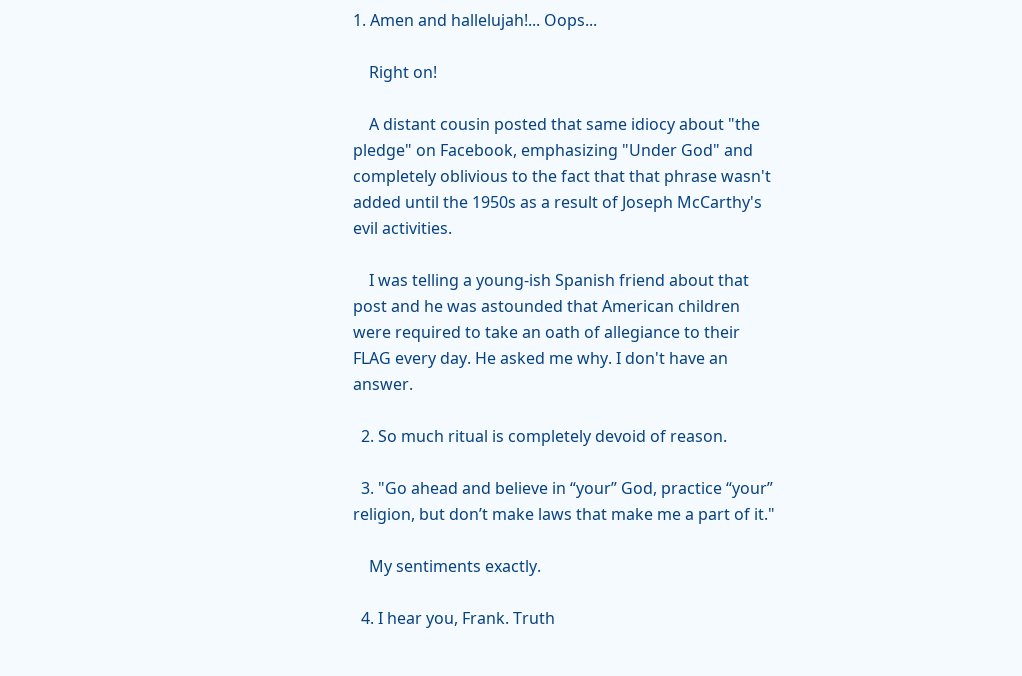1. Amen and hallelujah!... Oops...

    Right on!

    A distant cousin posted that same idiocy about "the pledge" on Facebook, emphasizing "Under God" and completely oblivious to the fact that that phrase wasn't added until the 1950s as a result of Joseph McCarthy's evil activities.

    I was telling a young-ish Spanish friend about that post and he was astounded that American children were required to take an oath of allegiance to their FLAG every day. He asked me why. I don't have an answer.

  2. So much ritual is completely devoid of reason.

  3. "Go ahead and believe in “your” God, practice “your” religion, but don’t make laws that make me a part of it."

    My sentiments exactly.

  4. I hear you, Frank. Truth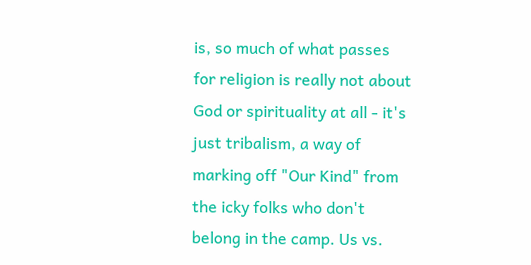is, so much of what passes for religion is really not about God or spirituality at all - it's just tribalism, a way of marking off "Our Kind" from the icky folks who don't belong in the camp. Us vs.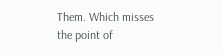Them. Which misses the point of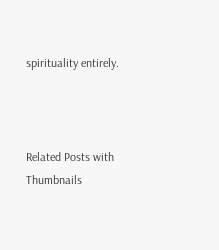spirituality entirely.



Related Posts with Thumbnails